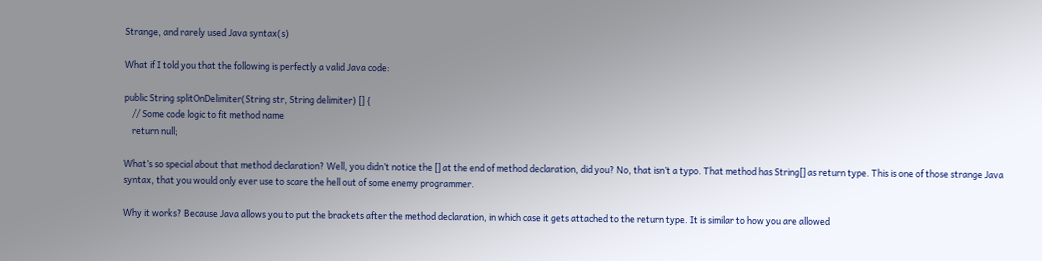Strange, and rarely used Java syntax(s)

What if I told you that the following is perfectly a valid Java code:

public String splitOnDelimiter(String str, String delimiter) [] {
    // Some code logic to fit method name
    return null;

What’s so special about that method declaration? Well, you didn’t notice the [] at the end of method declaration, did you? No, that isn’t a typo. That method has String[] as return type. This is one of those strange Java syntax, that you would only ever use to scare the hell out of some enemy programmer.

Why it works? Because Java allows you to put the brackets after the method declaration, in which case it gets attached to the return type. It is similar to how you are allowed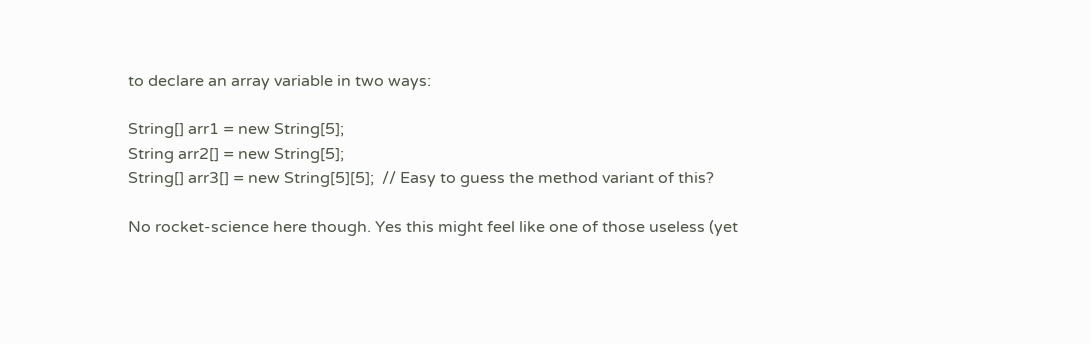to declare an array variable in two ways:

String[] arr1 = new String[5];
String arr2[] = new String[5];
String[] arr3[] = new String[5][5];  // Easy to guess the method variant of this?

No rocket-science here though. Yes this might feel like one of those useless (yet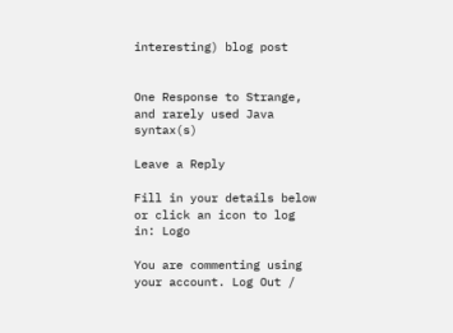interesting) blog post


One Response to Strange, and rarely used Java syntax(s)

Leave a Reply

Fill in your details below or click an icon to log in: Logo

You are commenting using your account. Log Out /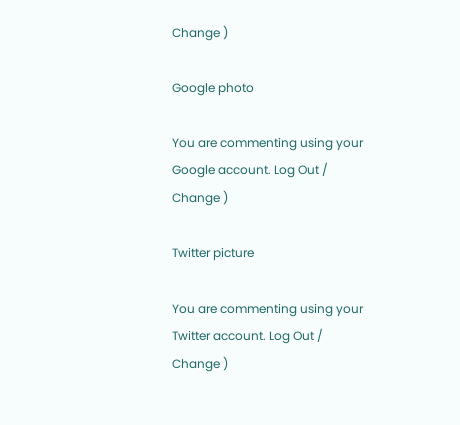Change )

Google photo

You are commenting using your Google account. Log Out /  Change )

Twitter picture

You are commenting using your Twitter account. Log Out /  Change )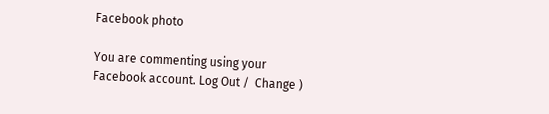Facebook photo

You are commenting using your Facebook account. Log Out /  Change )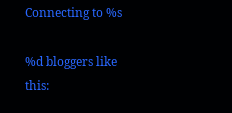Connecting to %s

%d bloggers like this: